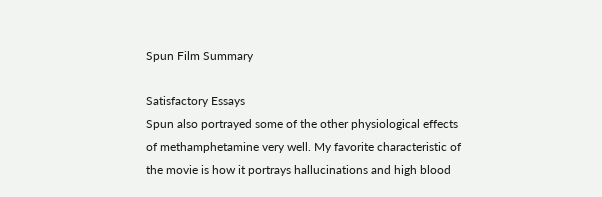Spun Film Summary

Satisfactory Essays
Spun also portrayed some of the other physiological effects of methamphetamine very well. My favorite characteristic of the movie is how it portrays hallucinations and high blood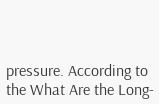pressure. According to the What Are the Long-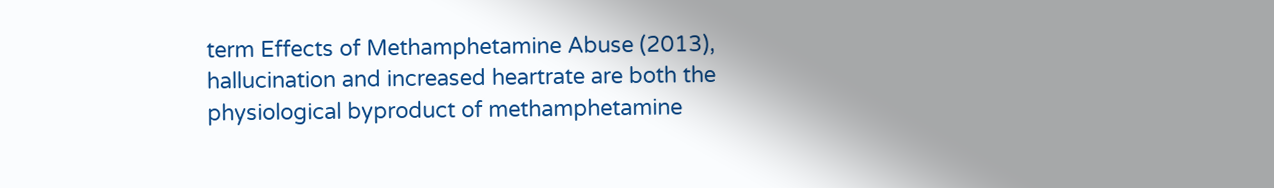term Effects of Methamphetamine Abuse (2013), hallucination and increased heartrate are both the physiological byproduct of methamphetamine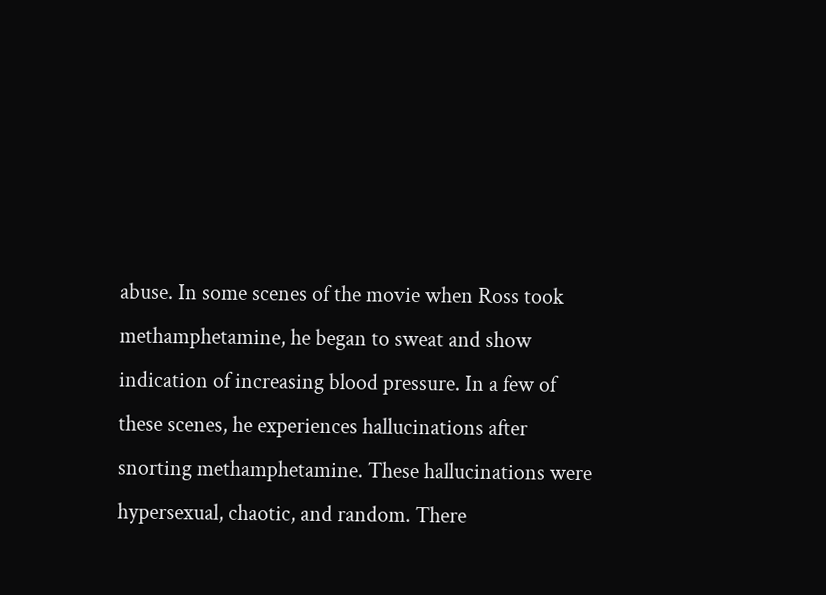abuse. In some scenes of the movie when Ross took methamphetamine, he began to sweat and show indication of increasing blood pressure. In a few of these scenes, he experiences hallucinations after snorting methamphetamine. These hallucinations were hypersexual, chaotic, and random. There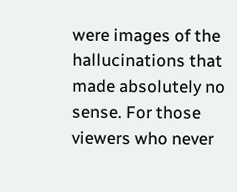were images of the hallucinations that made absolutely no sense. For those viewers who never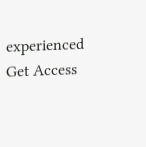experienced
Get Access